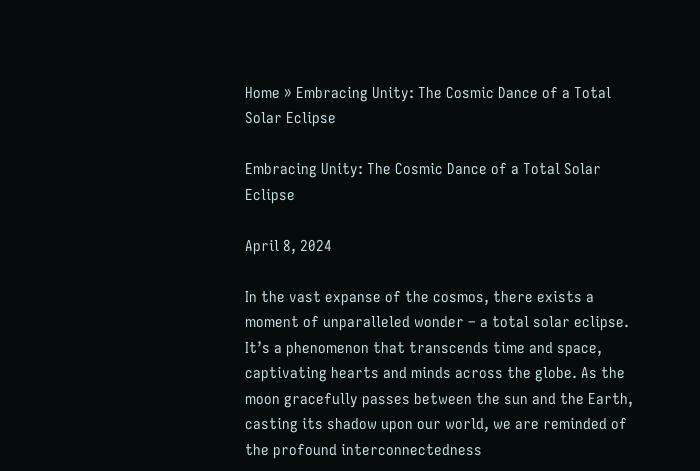Home » Embracing Unity: The Cosmic Dance of a Total Solar Eclipse

Embracing Unity: The Cosmic Dance of a Total Solar Eclipse

April 8, 2024

In the vast expanse of the cosmos, there exists a moment of unparalleled wonder – a total solar eclipse. It’s a phenomenon that transcends time and space, captivating hearts and minds across the globe. As the moon gracefully passes between the sun and the Earth, casting its shadow upon our world, we are reminded of the profound interconnectedness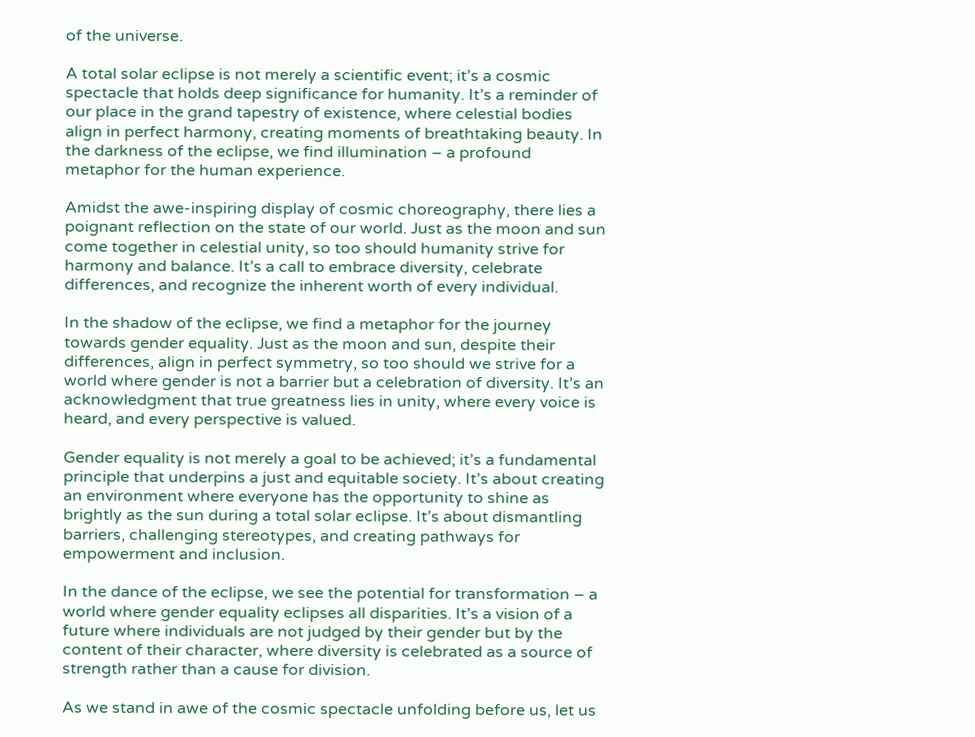of the universe.

A total solar eclipse is not merely a scientific event; it’s a cosmic spectacle that holds deep significance for humanity. It’s a reminder of our place in the grand tapestry of existence, where celestial bodies align in perfect harmony, creating moments of breathtaking beauty. In the darkness of the eclipse, we find illumination – a profound metaphor for the human experience.

Amidst the awe-inspiring display of cosmic choreography, there lies a poignant reflection on the state of our world. Just as the moon and sun come together in celestial unity, so too should humanity strive for harmony and balance. It’s a call to embrace diversity, celebrate differences, and recognize the inherent worth of every individual.

In the shadow of the eclipse, we find a metaphor for the journey towards gender equality. Just as the moon and sun, despite their differences, align in perfect symmetry, so too should we strive for a world where gender is not a barrier but a celebration of diversity. It’s an acknowledgment that true greatness lies in unity, where every voice is heard, and every perspective is valued.

Gender equality is not merely a goal to be achieved; it’s a fundamental principle that underpins a just and equitable society. It’s about creating an environment where everyone has the opportunity to shine as brightly as the sun during a total solar eclipse. It’s about dismantling barriers, challenging stereotypes, and creating pathways for empowerment and inclusion.

In the dance of the eclipse, we see the potential for transformation – a world where gender equality eclipses all disparities. It’s a vision of a future where individuals are not judged by their gender but by the content of their character, where diversity is celebrated as a source of strength rather than a cause for division.

As we stand in awe of the cosmic spectacle unfolding before us, let us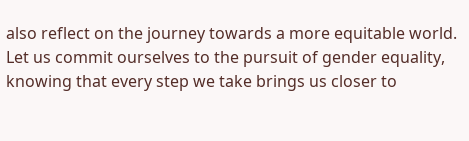also reflect on the journey towards a more equitable world. Let us commit ourselves to the pursuit of gender equality, knowing that every step we take brings us closer to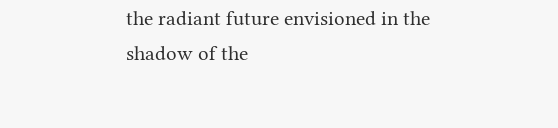the radiant future envisioned in the shadow of the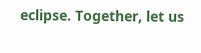eclipse. Together, let us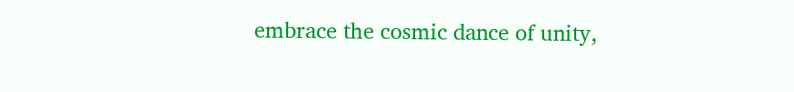embrace the cosmic dance of unity,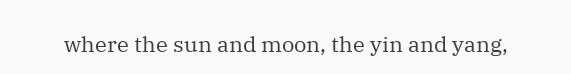where the sun and moon, the yin and yang,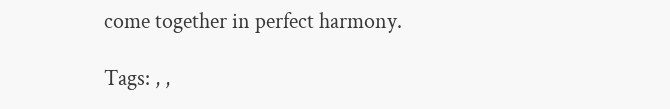come together in perfect harmony.

Tags: , ,